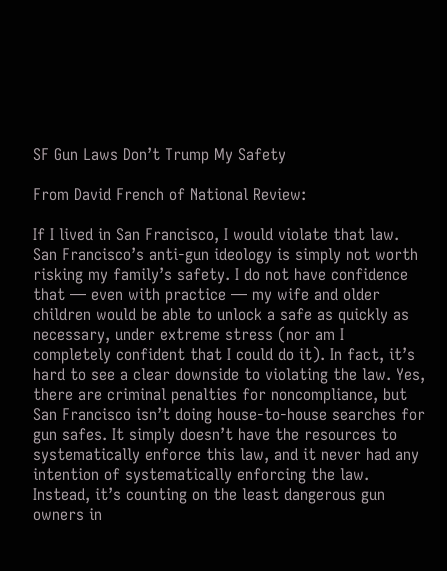SF Gun Laws Don’t Trump My Safety

From David French of National Review:

If I lived in San Francisco, I would violate that law. San Francisco’s anti-gun ideology is simply not worth risking my family’s safety. I do not have confidence that — even with practice — my wife and older children would be able to unlock a safe as quickly as necessary, under extreme stress (nor am I completely confident that I could do it). In fact, it’s hard to see a clear downside to violating the law. Yes, there are criminal penalties for noncompliance, but San Francisco isn’t doing house-to-house searches for gun safes. It simply doesn’t have the resources to systematically enforce this law, and it never had any intention of systematically enforcing the law. Instead, it’s counting on the least dangerous gun owners in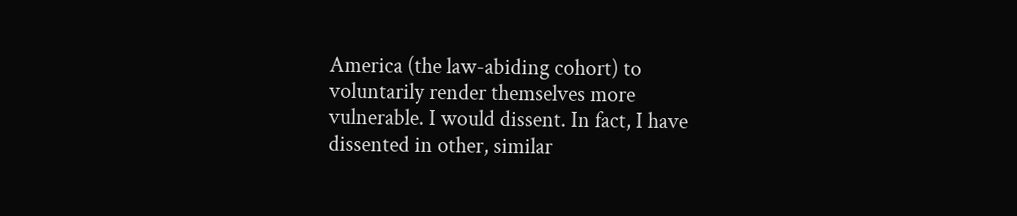America (the law-abiding cohort) to voluntarily render themselves more vulnerable. I would dissent. In fact, I have dissented in other, similar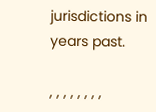jurisdictions in years past.

, , , , , , , ,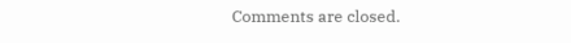Comments are closed.